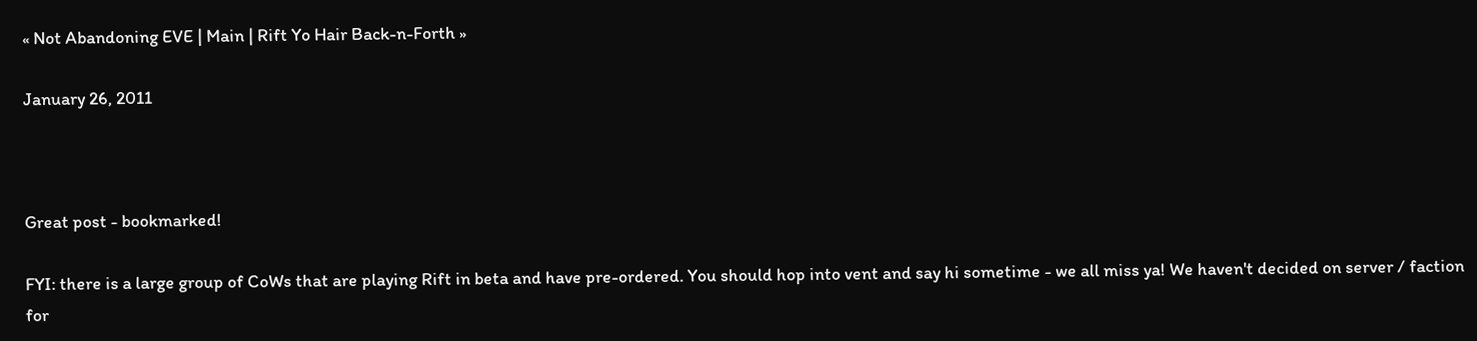« Not Abandoning EVE | Main | Rift Yo Hair Back-n-Forth »

January 26, 2011



Great post - bookmarked!

FYI: there is a large group of CoWs that are playing Rift in beta and have pre-ordered. You should hop into vent and say hi sometime - we all miss ya! We haven't decided on server / faction for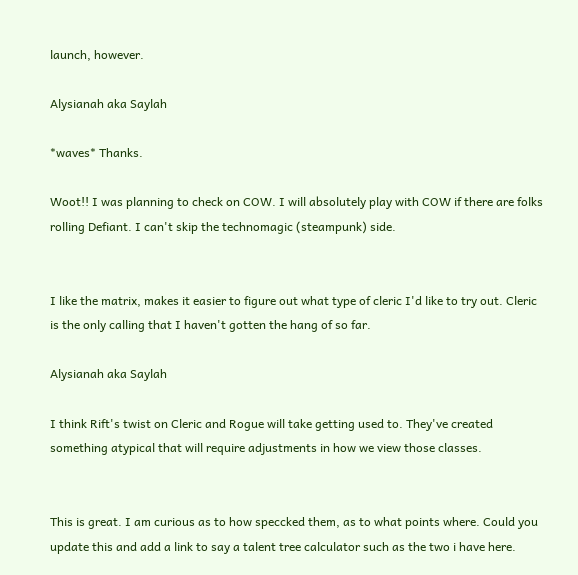launch, however.

Alysianah aka Saylah

*waves* Thanks.

Woot!! I was planning to check on COW. I will absolutely play with COW if there are folks rolling Defiant. I can't skip the technomagic (steampunk) side.


I like the matrix, makes it easier to figure out what type of cleric I'd like to try out. Cleric is the only calling that I haven't gotten the hang of so far.

Alysianah aka Saylah

I think Rift's twist on Cleric and Rogue will take getting used to. They've created something atypical that will require adjustments in how we view those classes.


This is great. I am curious as to how speccked them, as to what points where. Could you update this and add a link to say a talent tree calculator such as the two i have here.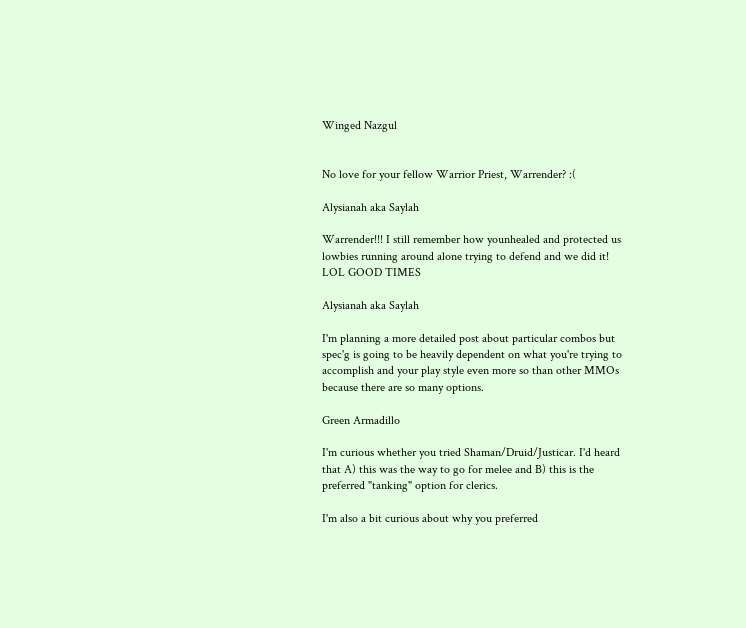Winged Nazgul


No love for your fellow Warrior Priest, Warrender? :(

Alysianah aka Saylah

Warrender!!! I still remember how younhealed and protected us lowbies running around alone trying to defend and we did it! LOL GOOD TIMES

Alysianah aka Saylah

I'm planning a more detailed post about particular combos but spec'g is going to be heavily dependent on what you're trying to accomplish and your play style even more so than other MMOs because there are so many options.

Green Armadillo

I'm curious whether you tried Shaman/Druid/Justicar. I'd heard that A) this was the way to go for melee and B) this is the preferred "tanking" option for clerics.

I'm also a bit curious about why you preferred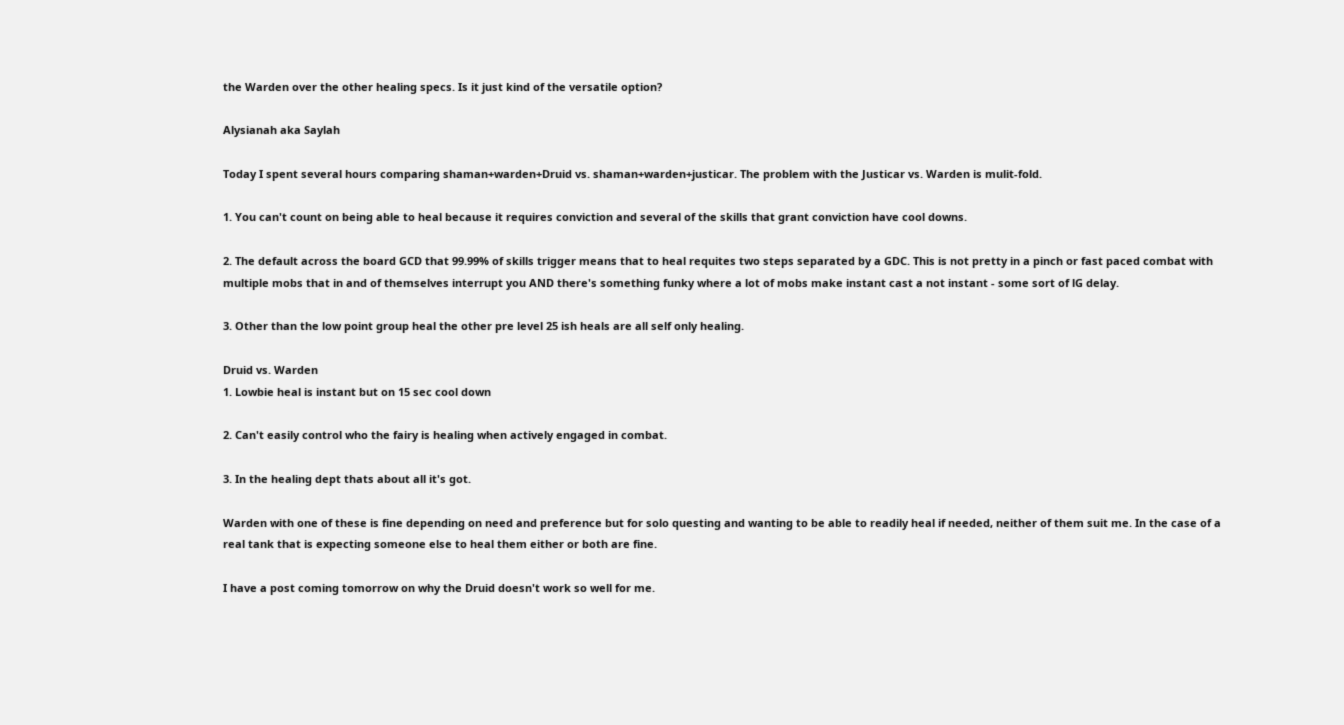the Warden over the other healing specs. Is it just kind of the versatile option?

Alysianah aka Saylah

Today I spent several hours comparing shaman+warden+Druid vs. shaman+warden+justicar. The problem with the Justicar vs. Warden is mulit-fold.

1. You can't count on being able to heal because it requires conviction and several of the skills that grant conviction have cool downs.

2. The default across the board GCD that 99.99% of skills trigger means that to heal requites two steps separated by a GDC. This is not pretty in a pinch or fast paced combat with multiple mobs that in and of themselves interrupt you AND there's something funky where a lot of mobs make instant cast a not instant - some sort of lG delay.

3. Other than the low point group heal the other pre level 25 ish heals are all self only healing.

Druid vs. Warden
1. Lowbie heal is instant but on 15 sec cool down

2. Can't easily control who the fairy is healing when actively engaged in combat.

3. In the healing dept thats about all it's got.

Warden with one of these is fine depending on need and preference but for solo questing and wanting to be able to readily heal if needed, neither of them suit me. In the case of a real tank that is expecting someone else to heal them either or both are fine.

I have a post coming tomorrow on why the Druid doesn't work so well for me.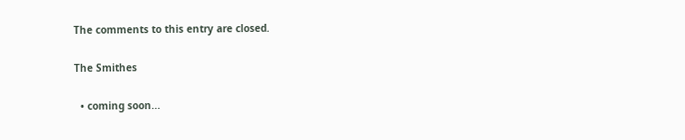The comments to this entry are closed.

The Smithes

  • coming soon...